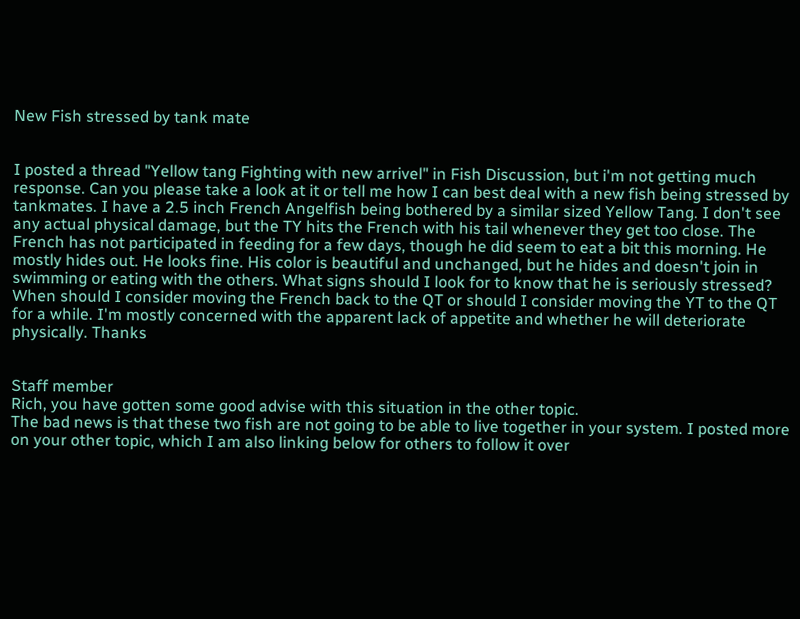New Fish stressed by tank mate


I posted a thread "Yellow tang Fighting with new arrivel" in Fish Discussion, but i'm not getting much response. Can you please take a look at it or tell me how I can best deal with a new fish being stressed by tankmates. I have a 2.5 inch French Angelfish being bothered by a similar sized Yellow Tang. I don't see any actual physical damage, but the TY hits the French with his tail whenever they get too close. The French has not participated in feeding for a few days, though he did seem to eat a bit this morning. He mostly hides out. He looks fine. His color is beautiful and unchanged, but he hides and doesn't join in swimming or eating with the others. What signs should I look for to know that he is seriously stressed? When should I consider moving the French back to the QT or should I consider moving the YT to the QT for a while. I'm mostly concerned with the apparent lack of appetite and whether he will deteriorate physically. Thanks


Staff member
Rich, you have gotten some good advise with this situation in the other topic.
The bad news is that these two fish are not going to be able to live together in your system. I posted more on your other topic, which I am also linking below for others to follow it over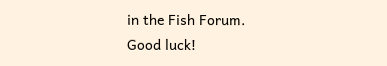in the Fish Forum.
Good luck!